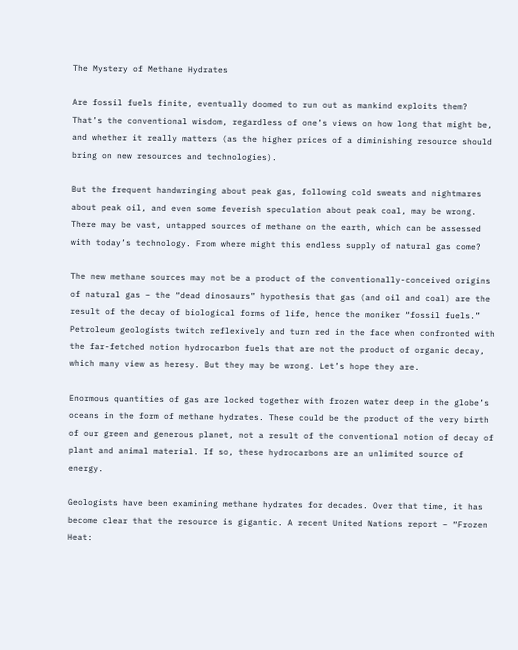The Mystery of Methane Hydrates

Are fossil fuels finite, eventually doomed to run out as mankind exploits them? That’s the conventional wisdom, regardless of one’s views on how long that might be, and whether it really matters (as the higher prices of a diminishing resource should bring on new resources and technologies).

But the frequent handwringing about peak gas, following cold sweats and nightmares about peak oil, and even some feverish speculation about peak coal, may be wrong. There may be vast, untapped sources of methane on the earth, which can be assessed with today’s technology. From where might this endless supply of natural gas come?

The new methane sources may not be a product of the conventionally-conceived origins of natural gas – the “dead dinosaurs” hypothesis that gas (and oil and coal) are the result of the decay of biological forms of life, hence the moniker “fossil fuels.” Petroleum geologists twitch reflexively and turn red in the face when confronted with the far-fetched notion hydrocarbon fuels that are not the product of organic decay, which many view as heresy. But they may be wrong. Let’s hope they are.

Enormous quantities of gas are locked together with frozen water deep in the globe’s oceans in the form of methane hydrates. These could be the product of the very birth of our green and generous planet, not a result of the conventional notion of decay of plant and animal material. If so, these hydrocarbons are an unlimited source of energy.

Geologists have been examining methane hydrates for decades. Over that time, it has become clear that the resource is gigantic. A recent United Nations report – “Frozen Heat: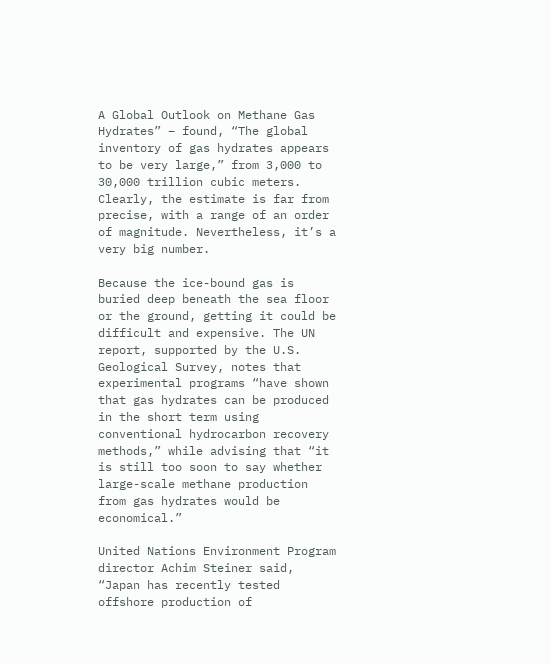A Global Outlook on Methane Gas Hydrates” – found, “The global inventory of gas hydrates appears to be very large,” from 3,000 to 30,000 trillion cubic meters. Clearly, the estimate is far from precise, with a range of an order of magnitude. Nevertheless, it’s a very big number.

Because the ice-bound gas is buried deep beneath the sea floor or the ground, getting it could be difficult and expensive. The UN report, supported by the U.S. Geological Survey, notes that experimental programs “have shown that gas hydrates can be produced in the short term using conventional hydrocarbon recovery methods,” while advising that “it is still too soon to say whether large-scale methane production from gas hydrates would be economical.”

United Nations Environment Program director Achim Steiner said, “Japan has recently tested offshore production of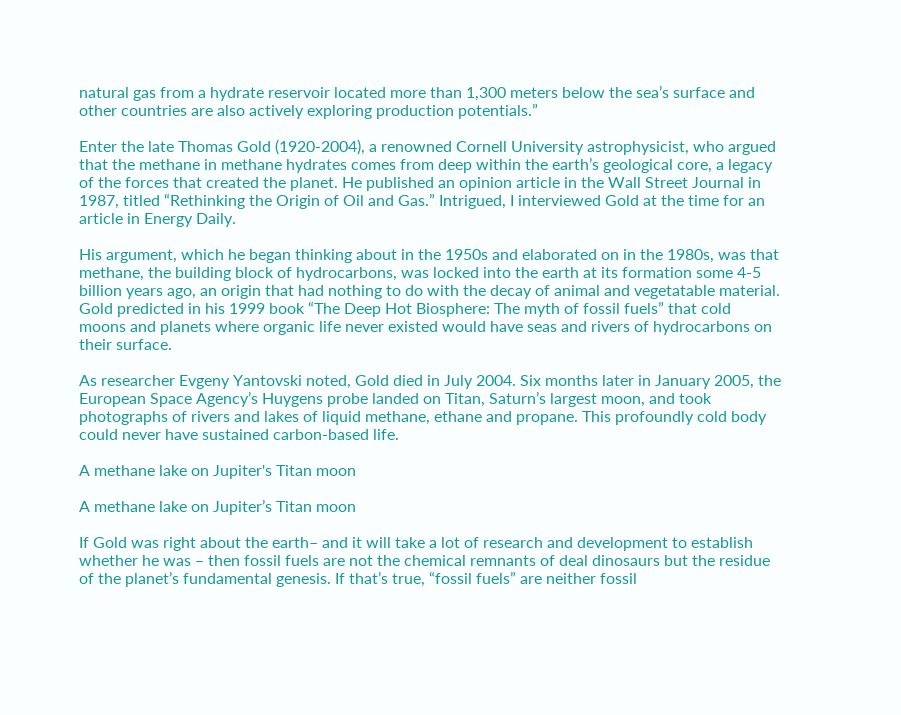natural gas from a hydrate reservoir located more than 1,300 meters below the sea’s surface and other countries are also actively exploring production potentials.”

Enter the late Thomas Gold (1920-2004), a renowned Cornell University astrophysicist, who argued that the methane in methane hydrates comes from deep within the earth’s geological core, a legacy of the forces that created the planet. He published an opinion article in the Wall Street Journal in 1987, titled “Rethinking the Origin of Oil and Gas.” Intrigued, I interviewed Gold at the time for an article in Energy Daily.

His argument, which he began thinking about in the 1950s and elaborated on in the 1980s, was that methane, the building block of hydrocarbons, was locked into the earth at its formation some 4-5 billion years ago, an origin that had nothing to do with the decay of animal and vegetatable material. Gold predicted in his 1999 book “The Deep Hot Biosphere: The myth of fossil fuels” that cold moons and planets where organic life never existed would have seas and rivers of hydrocarbons on their surface.

As researcher Evgeny Yantovski noted, Gold died in July 2004. Six months later in January 2005, the European Space Agency’s Huygens probe landed on Titan, Saturn’s largest moon, and took photographs of rivers and lakes of liquid methane, ethane and propane. This profoundly cold body could never have sustained carbon-based life.

A methane lake on Jupiter's Titan moon

A methane lake on Jupiter’s Titan moon

If Gold was right about the earth– and it will take a lot of research and development to establish whether he was – then fossil fuels are not the chemical remnants of deal dinosaurs but the residue of the planet’s fundamental genesis. If that’s true, “fossil fuels” are neither fossil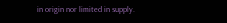in origin nor limited in supply.